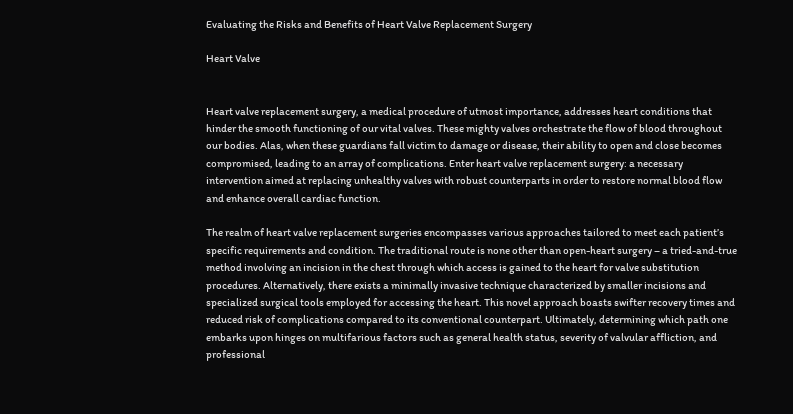Evaluating the Risks and Benefits of Heart Valve Replacement Surgery

Heart Valve


Heart valve replacement surgery, a medical procedure of utmost importance, addresses heart conditions that hinder the smooth functioning of our vital valves. These mighty valves orchestrate the flow of blood throughout our bodies. Alas, when these guardians fall victim to damage or disease, their ability to open and close becomes compromised, leading to an array of complications. Enter heart valve replacement surgery: a necessary intervention aimed at replacing unhealthy valves with robust counterparts in order to restore normal blood flow and enhance overall cardiac function.

The realm of heart valve replacement surgeries encompasses various approaches tailored to meet each patient’s specific requirements and condition. The traditional route is none other than open-heart surgery – a tried-and-true method involving an incision in the chest through which access is gained to the heart for valve substitution procedures. Alternatively, there exists a minimally invasive technique characterized by smaller incisions and specialized surgical tools employed for accessing the heart. This novel approach boasts swifter recovery times and reduced risk of complications compared to its conventional counterpart. Ultimately, determining which path one embarks upon hinges on multifarious factors such as general health status, severity of valvular affliction, and professional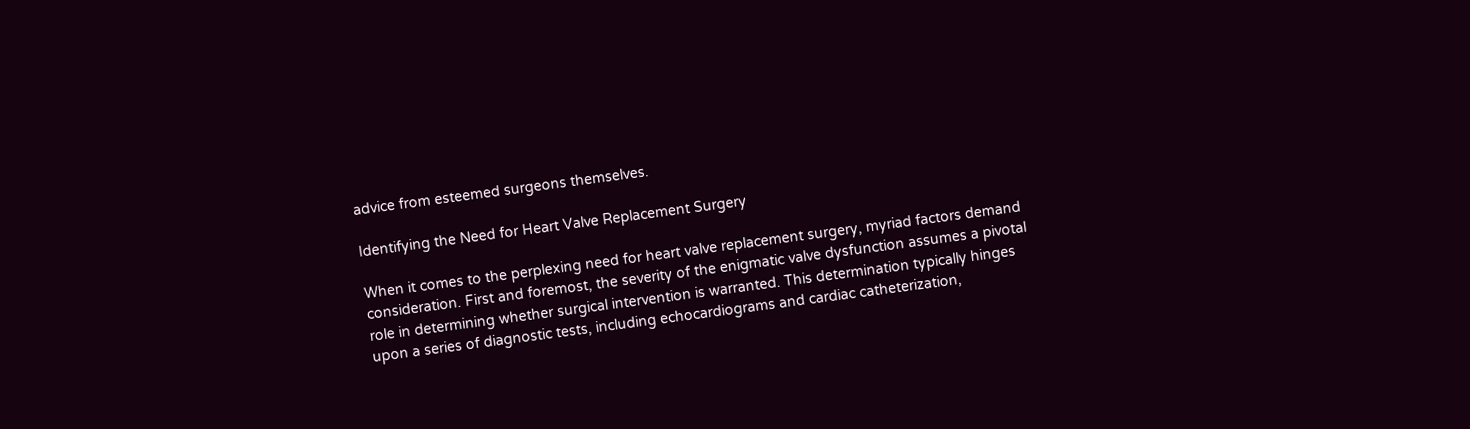advice from esteemed surgeons themselves.

Identifying the Need for Heart Valve Replacement Surgery

When it comes to the perplexing need for heart valve replacement surgery, myriad factors demand consideration. First and foremost, the severity of the enigmatic valve dysfunction assumes a pivotal role in determining whether surgical intervention is warranted. This determination typically hinges upon a series of diagnostic tests, including echocardiograms and cardiac catheterization,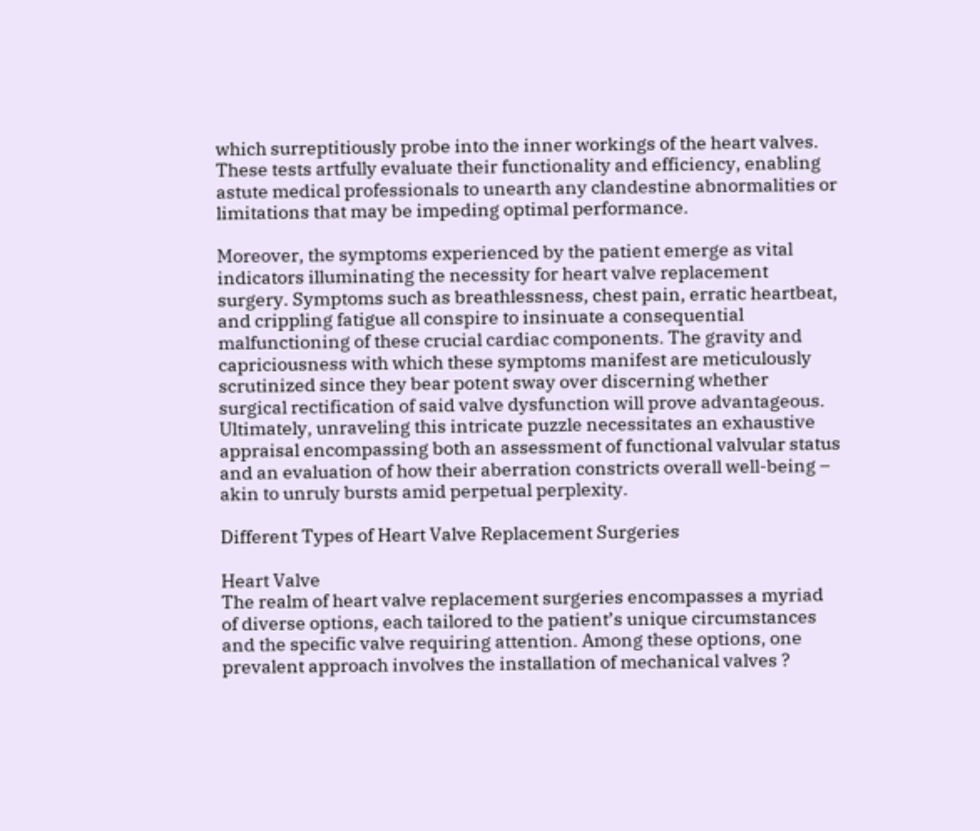which surreptitiously probe into the inner workings of the heart valves. These tests artfully evaluate their functionality and efficiency, enabling astute medical professionals to unearth any clandestine abnormalities or limitations that may be impeding optimal performance.

Moreover, the symptoms experienced by the patient emerge as vital indicators illuminating the necessity for heart valve replacement surgery. Symptoms such as breathlessness, chest pain, erratic heartbeat, and crippling fatigue all conspire to insinuate a consequential malfunctioning of these crucial cardiac components. The gravity and capriciousness with which these symptoms manifest are meticulously scrutinized since they bear potent sway over discerning whether surgical rectification of said valve dysfunction will prove advantageous. Ultimately, unraveling this intricate puzzle necessitates an exhaustive appraisal encompassing both an assessment of functional valvular status and an evaluation of how their aberration constricts overall well-being – akin to unruly bursts amid perpetual perplexity.

Different Types of Heart Valve Replacement Surgeries

Heart Valve
The realm of heart valve replacement surgeries encompasses a myriad of diverse options, each tailored to the patient’s unique circumstances and the specific valve requiring attention. Among these options, one prevalent approach involves the installation of mechanical valves ?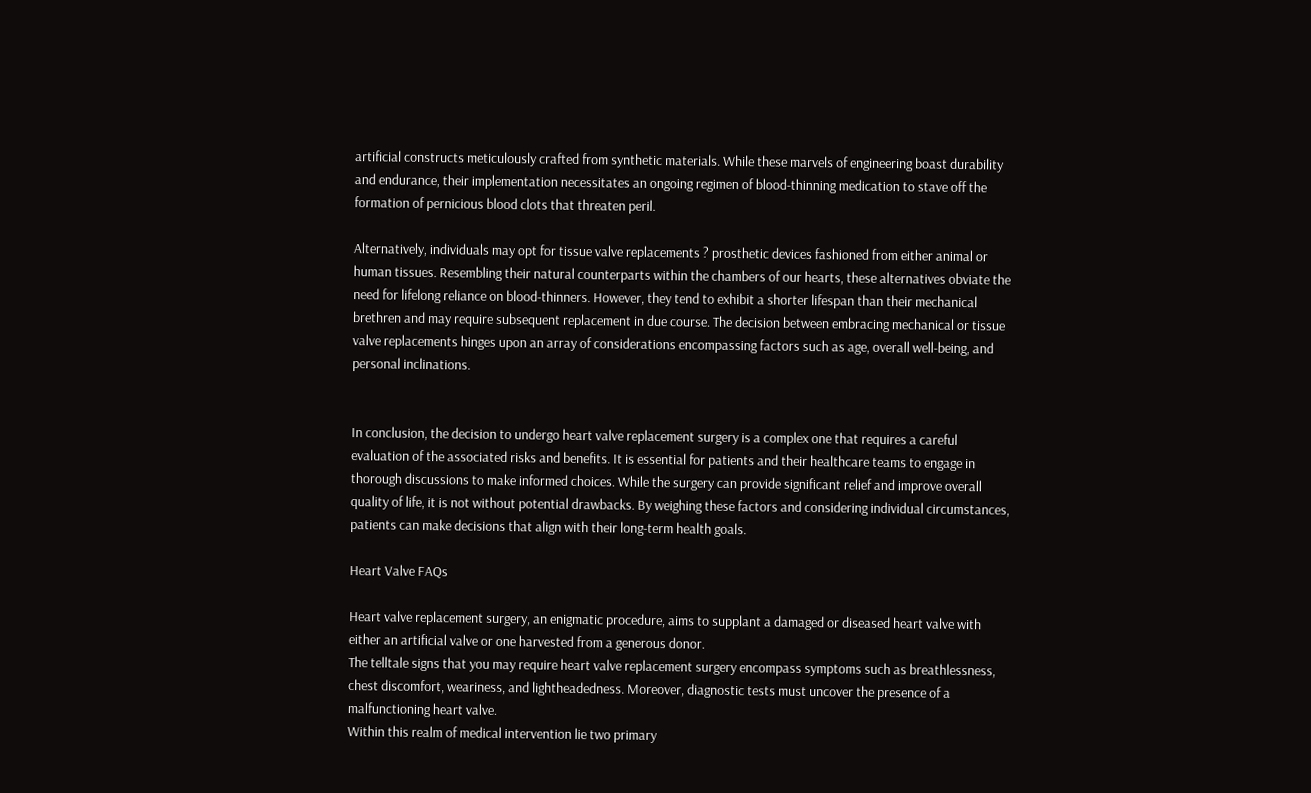artificial constructs meticulously crafted from synthetic materials. While these marvels of engineering boast durability and endurance, their implementation necessitates an ongoing regimen of blood-thinning medication to stave off the formation of pernicious blood clots that threaten peril.

Alternatively, individuals may opt for tissue valve replacements ? prosthetic devices fashioned from either animal or human tissues. Resembling their natural counterparts within the chambers of our hearts, these alternatives obviate the need for lifelong reliance on blood-thinners. However, they tend to exhibit a shorter lifespan than their mechanical brethren and may require subsequent replacement in due course. The decision between embracing mechanical or tissue valve replacements hinges upon an array of considerations encompassing factors such as age, overall well-being, and personal inclinations.


In conclusion, the decision to undergo heart valve replacement surgery is a complex one that requires a careful evaluation of the associated risks and benefits. It is essential for patients and their healthcare teams to engage in thorough discussions to make informed choices. While the surgery can provide significant relief and improve overall quality of life, it is not without potential drawbacks. By weighing these factors and considering individual circumstances, patients can make decisions that align with their long-term health goals.

Heart Valve FAQs

Heart valve replacement surgery, an enigmatic procedure, aims to supplant a damaged or diseased heart valve with either an artificial valve or one harvested from a generous donor.
The telltale signs that you may require heart valve replacement surgery encompass symptoms such as breathlessness, chest discomfort, weariness, and lightheadedness. Moreover, diagnostic tests must uncover the presence of a malfunctioning heart valve.
Within this realm of medical intervention lie two primary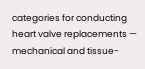categories for conducting heart valve replacements — mechanical and tissue-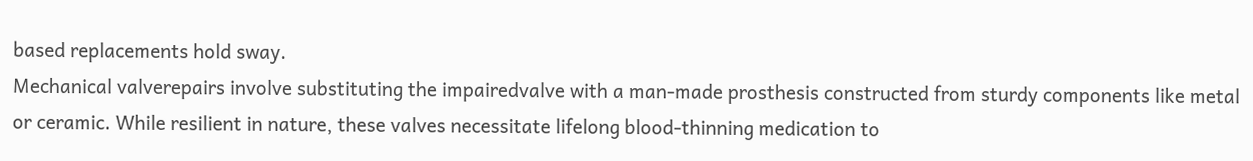based replacements hold sway.
Mechanical valverepairs involve substituting the impairedvalve with a man-made prosthesis constructed from sturdy components like metal or ceramic. While resilient in nature, these valves necessitate lifelong blood-thinning medication to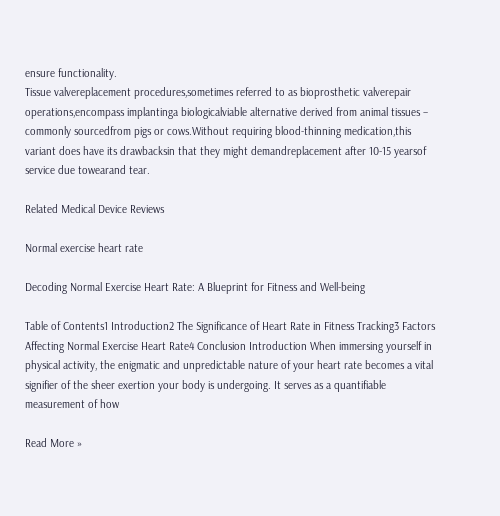ensure functionality.
Tissue valvereplacement procedures,sometimes referred to as bioprosthetic valverepair operations,encompass implantinga biologicalviable alternative derived from animal tissues – commonly sourcedfrom pigs or cows.Without requiring blood-thinning medication,this variant does have its drawbacksin that they might demandreplacement after 10-15 yearsof service due towearand tear.

Related Medical Device Reviews

Normal exercise heart rate

Decoding Normal Exercise Heart Rate: A Blueprint for Fitness and Well-being

Table of Contents1 Introduction2 The Significance of Heart Rate in Fitness Tracking3 Factors Affecting Normal Exercise Heart Rate4 Conclusion Introduction When immersing yourself in physical activity, the enigmatic and unpredictable nature of your heart rate becomes a vital signifier of the sheer exertion your body is undergoing. It serves as a quantifiable measurement of how

Read More »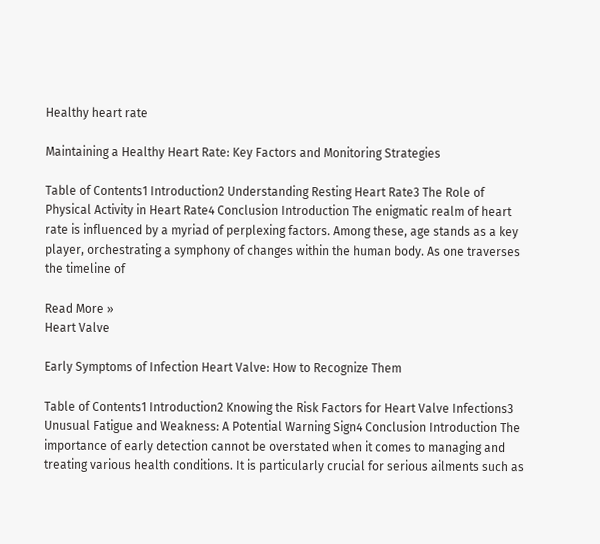Healthy heart rate

Maintaining a Healthy Heart Rate: Key Factors and Monitoring Strategies

Table of Contents1 Introduction2 Understanding Resting Heart Rate3 The Role of Physical Activity in Heart Rate4 Conclusion Introduction The enigmatic realm of heart rate is influenced by a myriad of perplexing factors. Among these, age stands as a key player, orchestrating a symphony of changes within the human body. As one traverses the timeline of

Read More »
Heart Valve

Early Symptoms of Infection Heart Valve: How to Recognize Them

Table of Contents1 Introduction2 Knowing the Risk Factors for Heart Valve Infections3 Unusual Fatigue and Weakness: A Potential Warning Sign4 Conclusion Introduction The importance of early detection cannot be overstated when it comes to managing and treating various health conditions. It is particularly crucial for serious ailments such as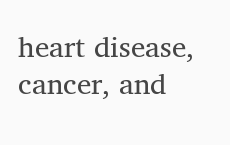heart disease, cancer, and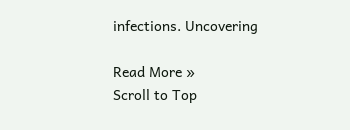infections. Uncovering

Read More »
Scroll to Top